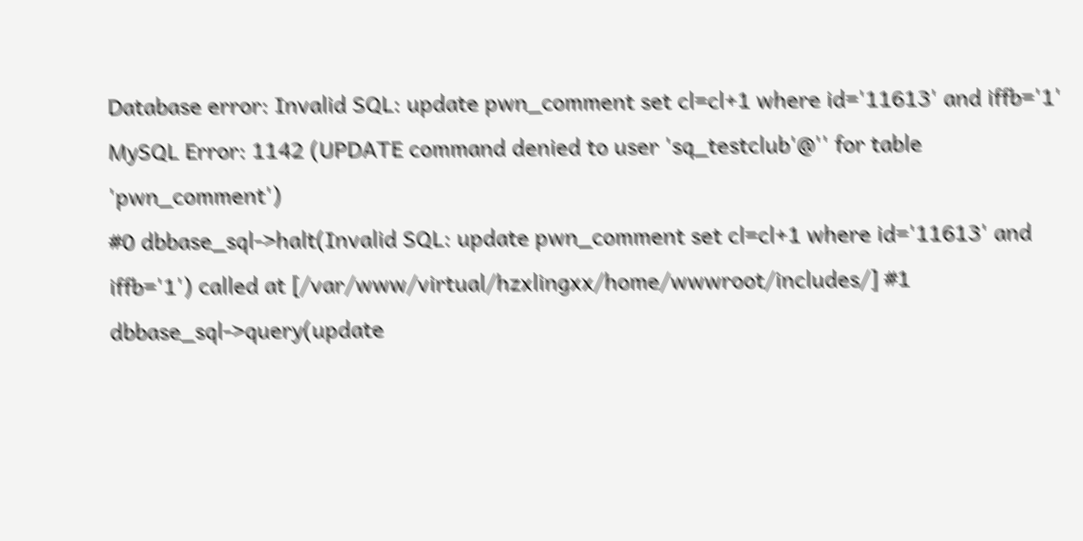Database error: Invalid SQL: update pwn_comment set cl=cl+1 where id='11613' and iffb='1'
MySQL Error: 1142 (UPDATE command denied to user 'sq_testclub'@'' for table 'pwn_comment')
#0 dbbase_sql->halt(Invalid SQL: update pwn_comment set cl=cl+1 where id='11613' and iffb='1') called at [/var/www/virtual/hzxlingxx/home/wwwroot/includes/] #1 dbbase_sql->query(update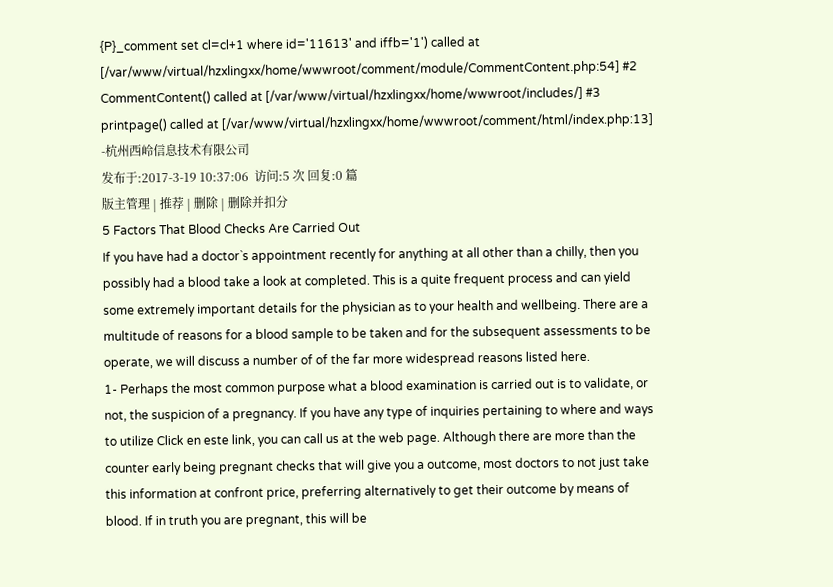{P}_comment set cl=cl+1 where id='11613' and iffb='1') called at [/var/www/virtual/hzxlingxx/home/wwwroot/comment/module/CommentContent.php:54] #2 CommentContent() called at [/var/www/virtual/hzxlingxx/home/wwwroot/includes/] #3 printpage() called at [/var/www/virtual/hzxlingxx/home/wwwroot/comment/html/index.php:13] -杭州西岭信息技术有限公司
发布于:2017-3-19 10:37:06  访问:5 次 回复:0 篇
版主管理 | 推荐 | 删除 | 删除并扣分
5 Factors That Blood Checks Are Carried Out
If you have had a doctor`s appointment recently for anything at all other than a chilly, then you possibly had a blood take a look at completed. This is a quite frequent process and can yield some extremely important details for the physician as to your health and wellbeing. There are a multitude of reasons for a blood sample to be taken and for the subsequent assessments to be operate, we will discuss a number of of the far more widespread reasons listed here.
1- Perhaps the most common purpose what a blood examination is carried out is to validate, or not, the suspicion of a pregnancy. If you have any type of inquiries pertaining to where and ways to utilize Click en este link, you can call us at the web page. Although there are more than the counter early being pregnant checks that will give you a outcome, most doctors to not just take this information at confront price, preferring alternatively to get their outcome by means of blood. If in truth you are pregnant, this will be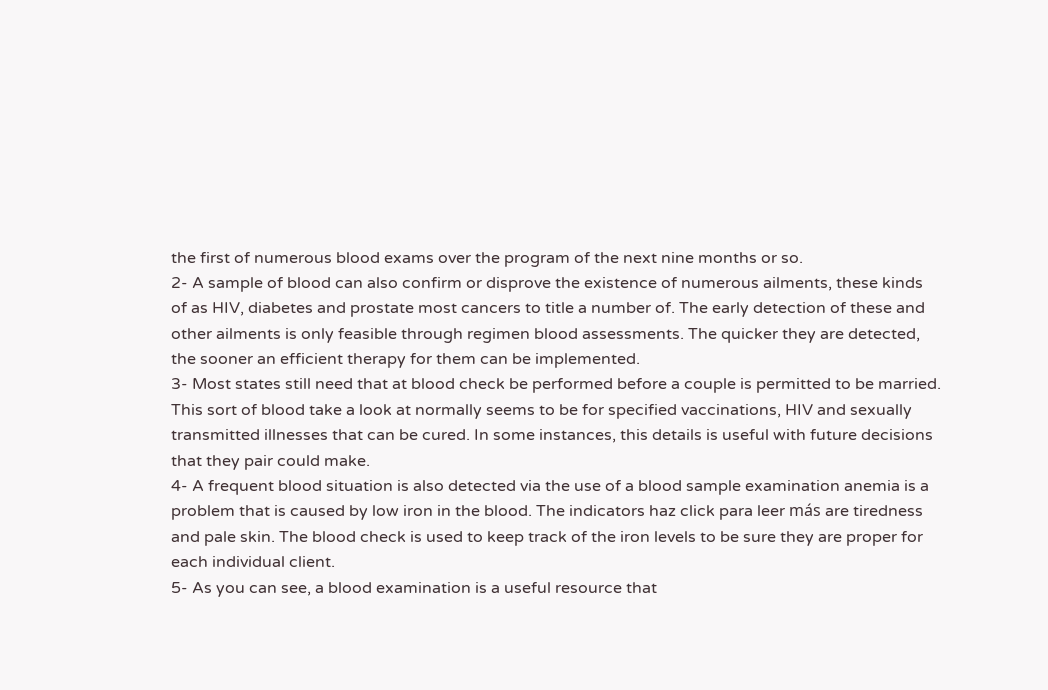the first of numerous blood exams over the program of the next nine months or so.
2- A sample of blood can also confirm or disprove the existence of numerous ailments, these kinds of as HIV, diabetes and prostate most cancers to title a number of. The early detection of these and other ailments is only feasible through regimen blood assessments. The quicker they are detected, the sooner an efficient therapy for them can be implemented.
3- Most states still need that at blood check be performed before a couple is permitted to be married. This sort of blood take a look at normally seems to be for specified vaccinations, HIV and sexually transmitted illnesses that can be cured. In some instances, this details is useful with future decisions that they pair could make.
4- A frequent blood situation is also detected via the use of a blood sample examination anemia is a problem that is caused by low iron in the blood. The indicators haz click para leer más are tiredness and pale skin. The blood check is used to keep track of the iron levels to be sure they are proper for each individual client.
5- As you can see, a blood examination is a useful resource that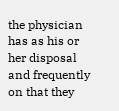the physician has as his or her disposal and frequently on that they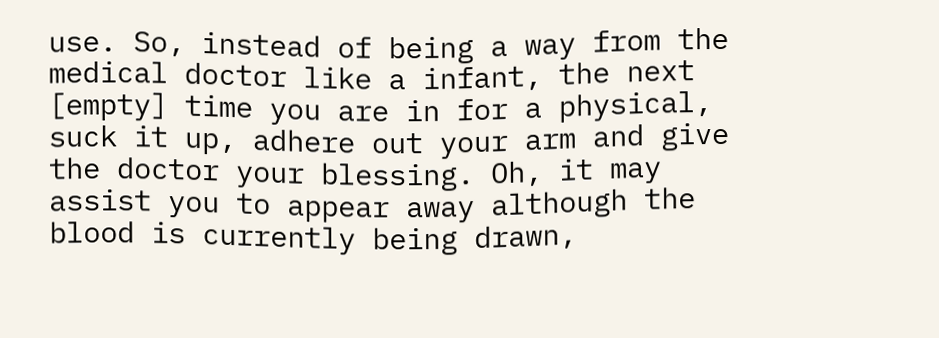use. So, instead of being a way from the medical doctor like a infant, the next [empty] time you are in for a physical, suck it up, adhere out your arm and give the doctor your blessing. Oh, it may assist you to appear away although the blood is currently being drawn,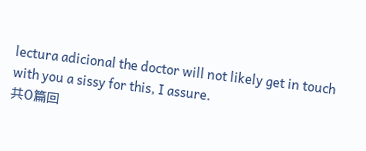lectura adicional the doctor will not likely get in touch with you a sissy for this, I assure.
共0篇回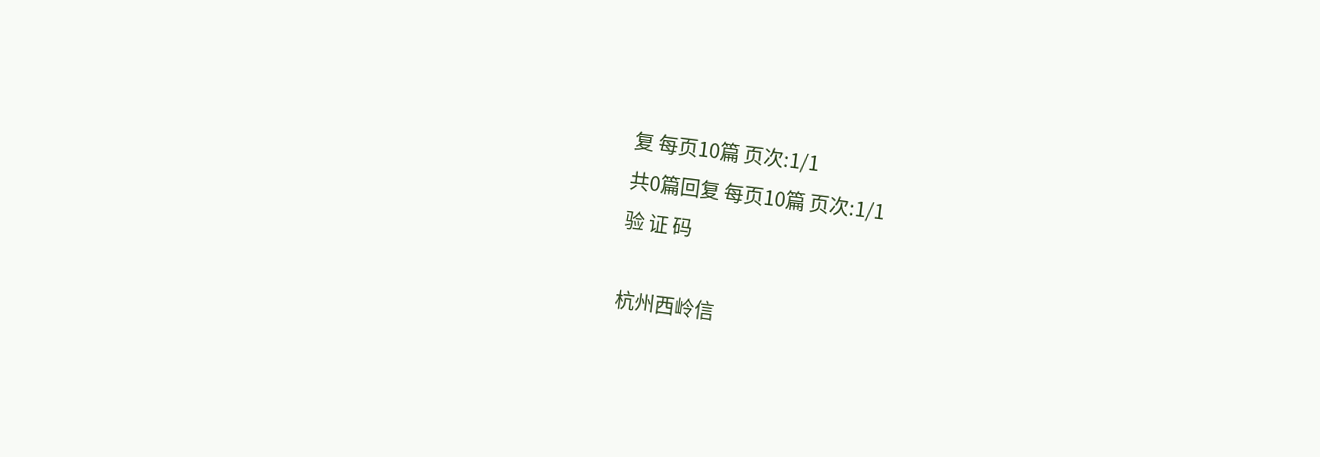复 每页10篇 页次:1/1
共0篇回复 每页10篇 页次:1/1
验 证 码

杭州西岭信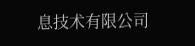息技术有限公司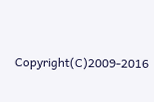Copyright(C)2009-2016